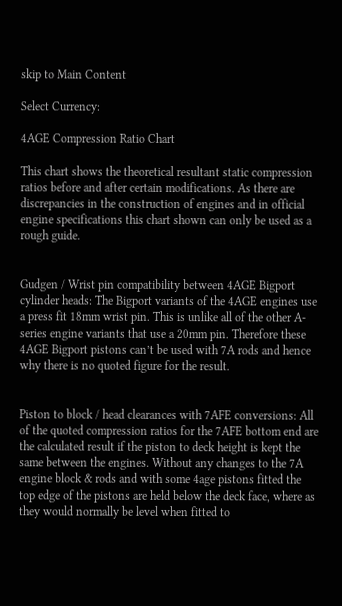skip to Main Content

Select Currency:

4AGE Compression Ratio Chart

This chart shows the theoretical resultant static compression ratios before and after certain modifications. As there are discrepancies in the construction of engines and in official engine specifications this chart shown can only be used as a rough guide.


Gudgen / Wrist pin compatibility between 4AGE Bigport cylinder heads: The Bigport variants of the 4AGE engines use a press fit 18mm wrist pin. This is unlike all of the other A-series engine variants that use a 20mm pin. Therefore these 4AGE Bigport pistons can’t be used with 7A rods and hence why there is no quoted figure for the result.


Piston to block / head clearances with 7AFE conversions: All of the quoted compression ratios for the 7AFE bottom end are the calculated result if the piston to deck height is kept the same between the engines. Without any changes to the 7A engine block & rods and with some 4age pistons fitted the top edge of the pistons are held below the deck face, where as they would normally be level when fitted to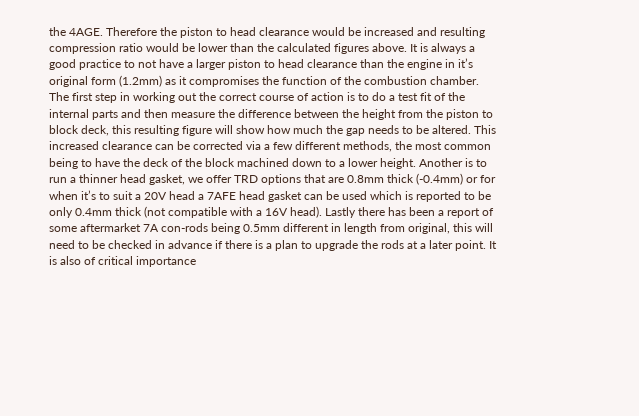the 4AGE. Therefore the piston to head clearance would be increased and resulting compression ratio would be lower than the calculated figures above. It is always a good practice to not have a larger piston to head clearance than the engine in it’s original form (1.2mm) as it compromises the function of the combustion chamber. The first step in working out the correct course of action is to do a test fit of the internal parts and then measure the difference between the height from the piston to block deck, this resulting figure will show how much the gap needs to be altered. This increased clearance can be corrected via a few different methods, the most common being to have the deck of the block machined down to a lower height. Another is to run a thinner head gasket, we offer TRD options that are 0.8mm thick (-0.4mm) or for when it’s to suit a 20V head a 7AFE head gasket can be used which is reported to be only 0.4mm thick (not compatible with a 16V head). Lastly there has been a report of some aftermarket 7A con-rods being 0.5mm different in length from original, this will need to be checked in advance if there is a plan to upgrade the rods at a later point. It is also of critical importance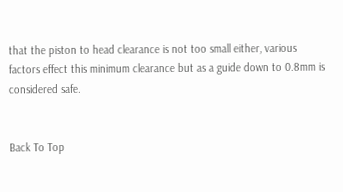that the piston to head clearance is not too small either, various factors effect this minimum clearance but as a guide down to 0.8mm is considered safe.


Back To Top